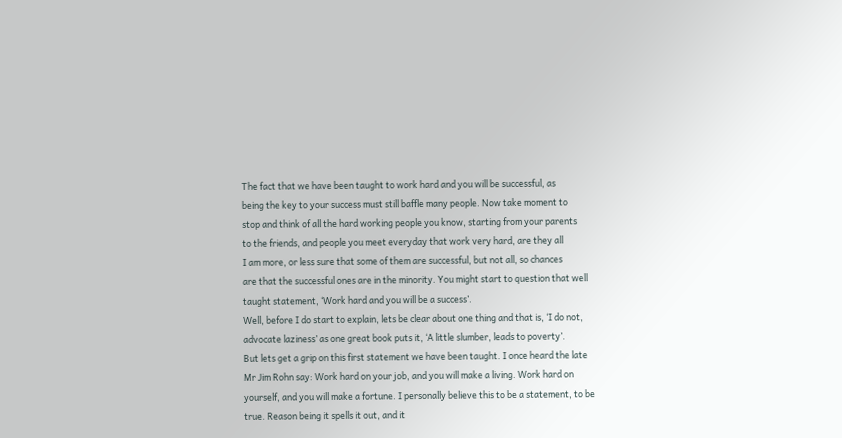The fact that we have been taught to work hard and you will be successful, as
being the key to your success must still baffle many people. Now take moment to
stop and think of all the hard working people you know, starting from your parents
to the friends, and people you meet everyday that work very hard, are they all
I am more, or less sure that some of them are successful, but not all, so chances
are that the successful ones are in the minority. You might start to question that well
taught statement, ‘Work hard and you will be a success’.
Well, before I do start to explain, lets be clear about one thing and that is, ‘I do not,
advocate laziness’ as one great book puts it, ‘A little slumber, leads to poverty’.
But lets get a grip on this first statement we have been taught. I once heard the late
Mr Jim Rohn say: Work hard on your job, and you will make a living. Work hard on
yourself, and you will make a fortune. I personally believe this to be a statement, to be true. Reason being it spells it out, and it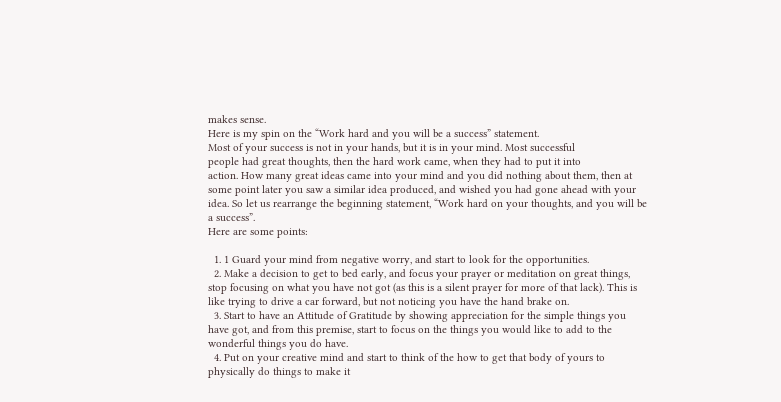makes sense.
Here is my spin on the “Work hard and you will be a success” statement.
Most of your success is not in your hands, but it is in your mind. Most successful
people had great thoughts, then the hard work came, when they had to put it into
action. How many great ideas came into your mind and you did nothing about them, then at some point later you saw a similar idea produced, and wished you had gone ahead with your idea. So let us rearrange the beginning statement, “Work hard on your thoughts, and you will be a success”.
Here are some points:

  1. 1 Guard your mind from negative worry, and start to look for the opportunities.
  2. Make a decision to get to bed early, and focus your prayer or meditation on great things, stop focusing on what you have not got (as this is a silent prayer for more of that lack). This is like trying to drive a car forward, but not noticing you have the hand brake on.
  3. Start to have an Attitude of Gratitude by showing appreciation for the simple things you have got, and from this premise, start to focus on the things you would like to add to the wonderful things you do have.
  4. Put on your creative mind and start to think of the how to get that body of yours to physically do things to make it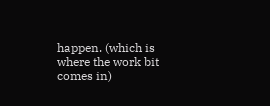happen. (which is where the work bit comes in)